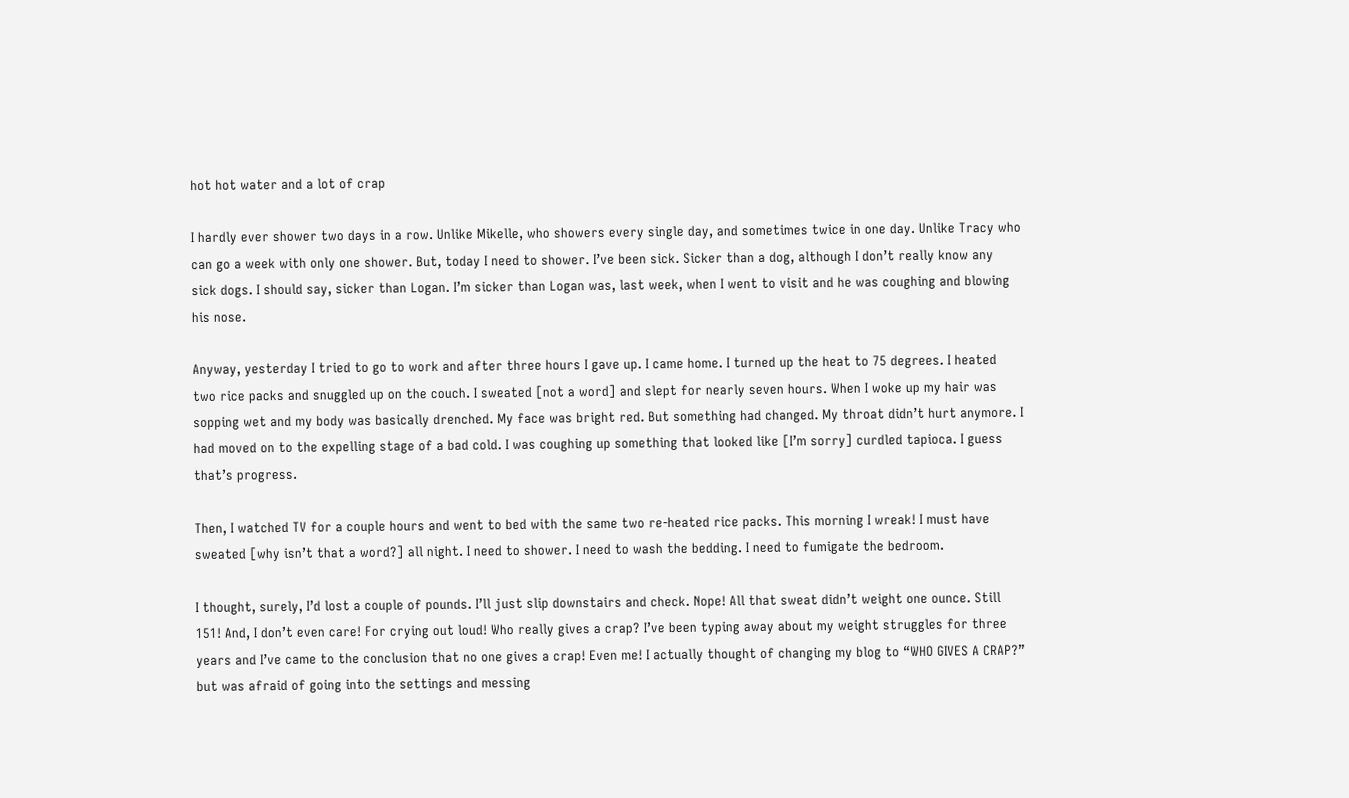hot hot water and a lot of crap

I hardly ever shower two days in a row. Unlike Mikelle, who showers every single day, and sometimes twice in one day. Unlike Tracy who can go a week with only one shower. But, today I need to shower. I’ve been sick. Sicker than a dog, although I don’t really know any sick dogs. I should say, sicker than Logan. I’m sicker than Logan was, last week, when I went to visit and he was coughing and blowing his nose.

Anyway, yesterday I tried to go to work and after three hours I gave up. I came home. I turned up the heat to 75 degrees. I heated two rice packs and snuggled up on the couch. I sweated [not a word] and slept for nearly seven hours. When I woke up my hair was sopping wet and my body was basically drenched. My face was bright red. But something had changed. My throat didn’t hurt anymore. I had moved on to the expelling stage of a bad cold. I was coughing up something that looked like [I’m sorry] curdled tapioca. I guess that’s progress.

Then, I watched TV for a couple hours and went to bed with the same two re-heated rice packs. This morning I wreak! I must have sweated [why isn’t that a word?] all night. I need to shower. I need to wash the bedding. I need to fumigate the bedroom.

I thought, surely, I’d lost a couple of pounds. I’ll just slip downstairs and check. Nope! All that sweat didn’t weight one ounce. Still 151! And, I don’t even care! For crying out loud! Who really gives a crap? I’ve been typing away about my weight struggles for three years and I’ve came to the conclusion that no one gives a crap! Even me! I actually thought of changing my blog to “WHO GIVES A CRAP?” but was afraid of going into the settings and messing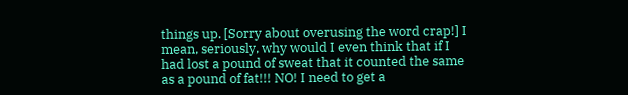things up. [Sorry about overusing the word crap!] I mean, seriously, why would I even think that if I had lost a pound of sweat that it counted the same as a pound of fat!!! NO! I need to get a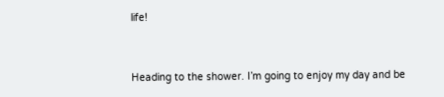life!


Heading to the shower. I’m going to enjoy my day and be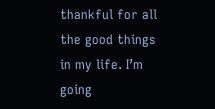thankful for all the good things in my life. I’m going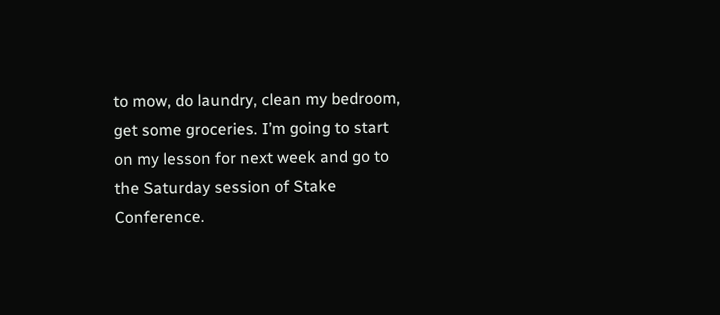to mow, do laundry, clean my bedroom, get some groceries. I’m going to start on my lesson for next week and go to the Saturday session of Stake Conference.